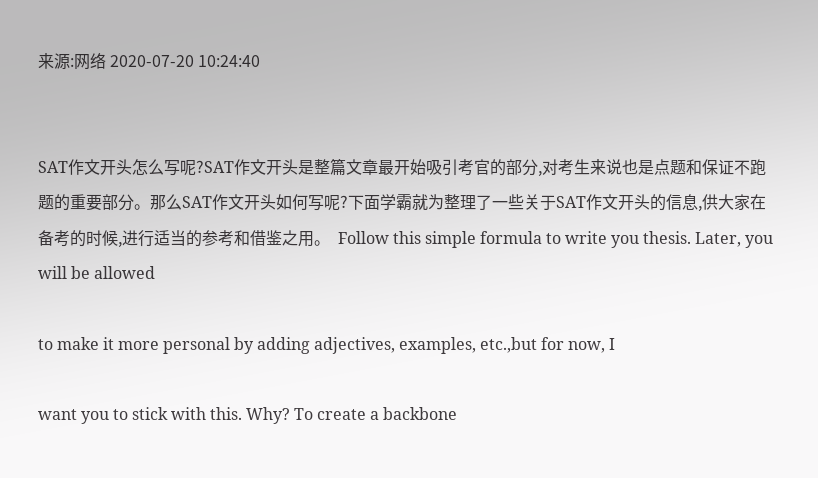来源:网络 2020-07-20 10:24:40


SAT作文开头怎么写呢?SAT作文开头是整篇文章最开始吸引考官的部分,对考生来说也是点题和保证不跑题的重要部分。那么SAT作文开头如何写呢?下面学霸就为整理了一些关于SAT作文开头的信息,供大家在备考的时候,进行适当的参考和借鉴之用。  Follow this simple formula to write you thesis. Later, you will be allowed

to make it more personal by adding adjectives, examples, etc.,but for now, I

want you to stick with this. Why? To create a backbone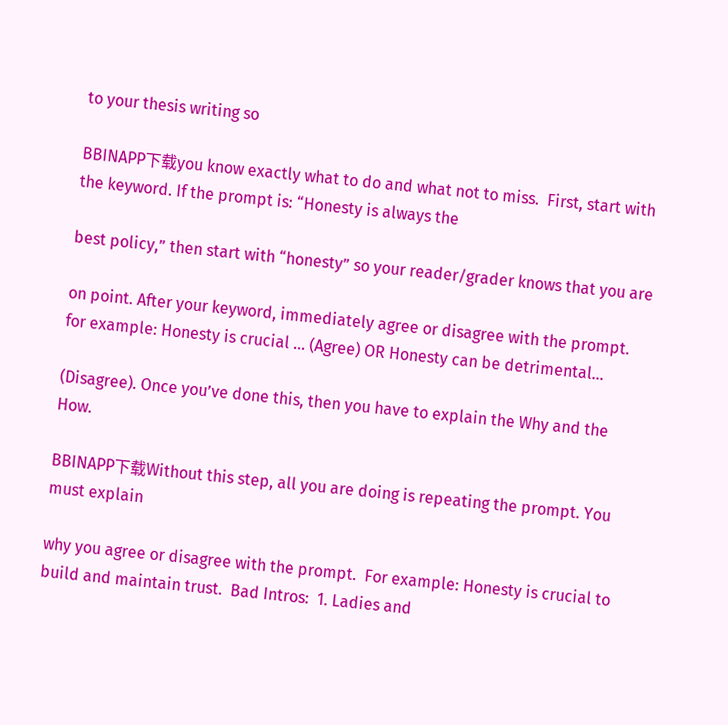to your thesis writing so

BBINAPP下载you know exactly what to do and what not to miss.  First, start with the keyword. If the prompt is: “Honesty is always the

best policy,” then start with “honesty” so your reader/grader knows that you are

on point. After your keyword, immediately agree or disagree with the prompt.  for example: Honesty is crucial … (Agree) OR Honesty can be detrimental…

(Disagree). Once you’ve done this, then you have to explain the Why and the How.

BBINAPP下载Without this step, all you are doing is repeating the prompt. You must explain

why you agree or disagree with the prompt.  For example: Honesty is crucial to build and maintain trust.  Bad Intros:  1. Ladies and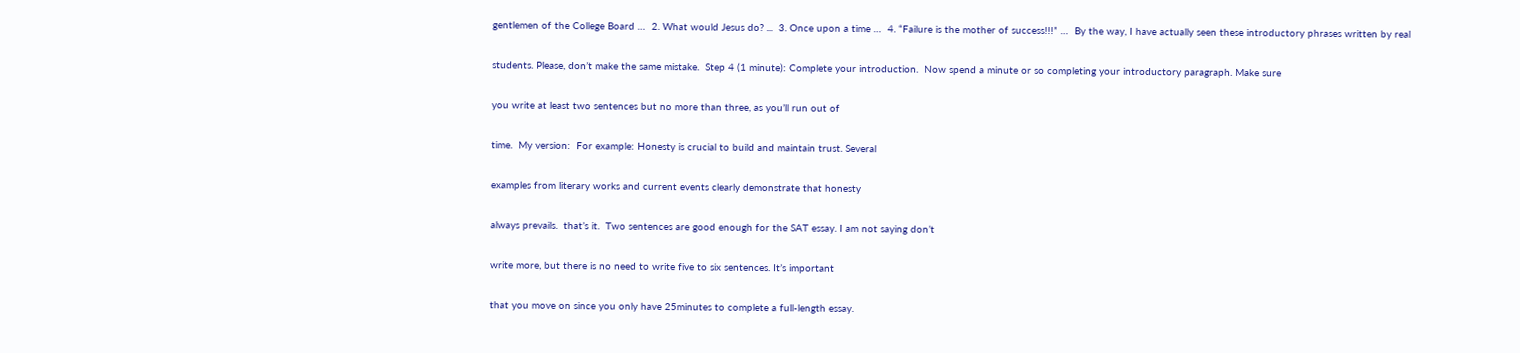gentlemen of the College Board …  2. What would Jesus do? ...  3. Once upon a time …  4. “Failure is the mother of success!!!” …  By the way, I have actually seen these introductory phrases written by real

students. Please, don’t make the same mistake.  Step 4 (1 minute): Complete your introduction.  Now spend a minute or so completing your introductory paragraph. Make sure

you write at least two sentences but no more than three, as you’ll run out of

time.  My version:  For example: Honesty is crucial to build and maintain trust. Several

examples from literary works and current events clearly demonstrate that honesty

always prevails.  that’s it.  Two sentences are good enough for the SAT essay. I am not saying don’t

write more, but there is no need to write five to six sentences. It’s important

that you move on since you only have 25minutes to complete a full-length essay.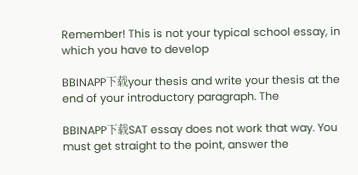Remember! This is not your typical school essay, in which you have to develop

BBINAPP下载your thesis and write your thesis at the end of your introductory paragraph. The

BBINAPP下载SAT essay does not work that way. You must get straight to the point, answer the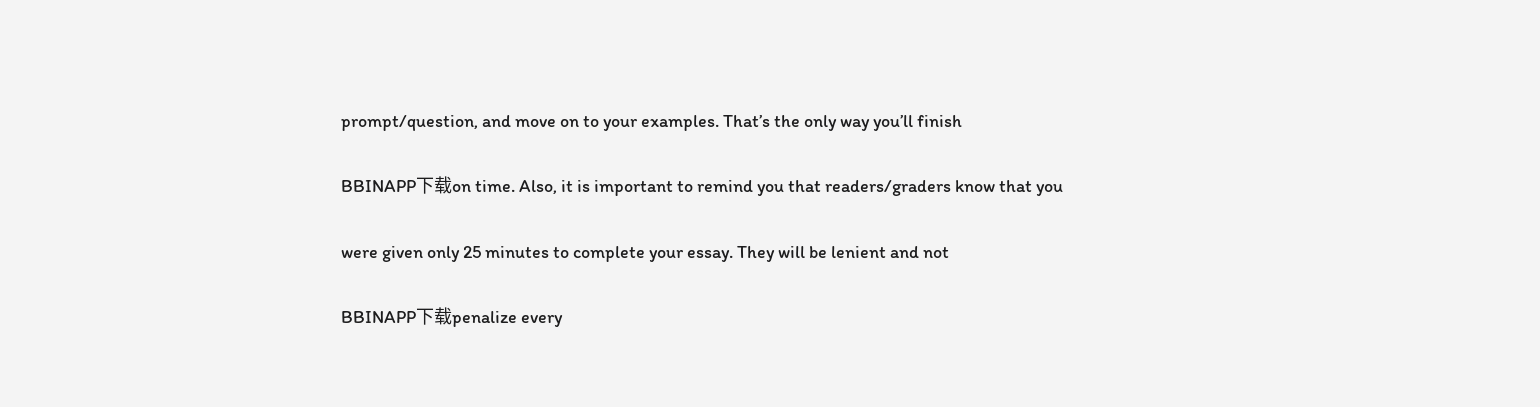prompt/question, and move on to your examples. That’s the only way you’ll finish

BBINAPP下载on time. Also, it is important to remind you that readers/graders know that you

were given only 25 minutes to complete your essay. They will be lenient and not

BBINAPP下载penalize every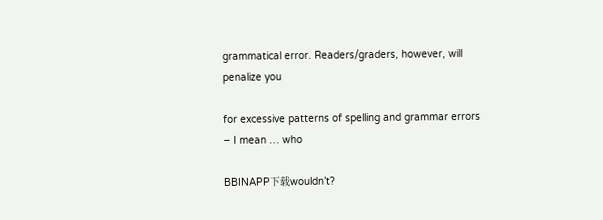grammatical error. Readers/graders, however, will penalize you

for excessive patterns of spelling and grammar errors – I mean … who

BBINAPP下载wouldn’t?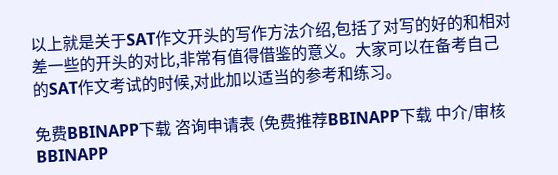以上就是关于SAT作文开头的写作方法介绍,包括了对写的好的和相对差一些的开头的对比,非常有值得借鉴的意义。大家可以在备考自己的SAT作文考试的时候,对此加以适当的参考和练习。

免费BBINAPP下载 咨询申请表 (免费推荐BBINAPP下载 中介/审核BBINAPP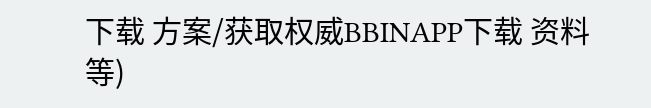下载 方案/获取权威BBINAPP下载 资料等)